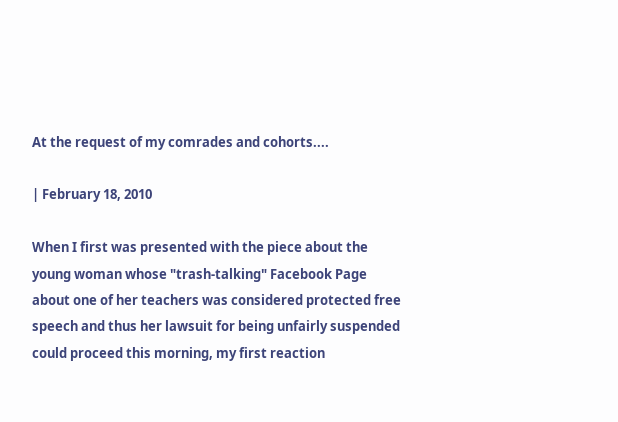At the request of my comrades and cohorts....

| February 18, 2010

When I first was presented with the piece about the young woman whose "trash-talking" Facebook Page about one of her teachers was considered protected free speech and thus her lawsuit for being unfairly suspended could proceed this morning, my first reaction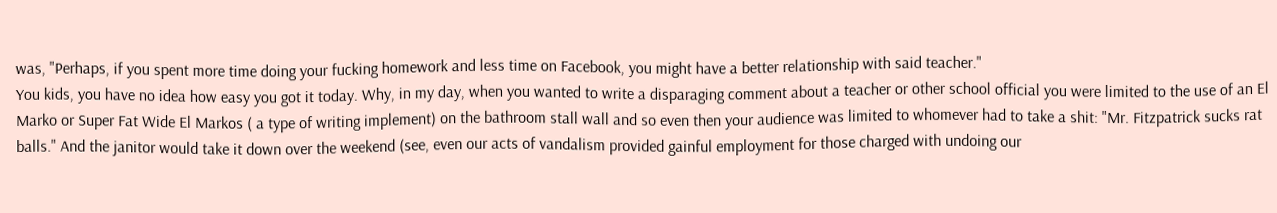was, "Perhaps, if you spent more time doing your fucking homework and less time on Facebook, you might have a better relationship with said teacher."
You kids, you have no idea how easy you got it today. Why, in my day, when you wanted to write a disparaging comment about a teacher or other school official you were limited to the use of an El Marko or Super Fat Wide El Markos ( a type of writing implement) on the bathroom stall wall and so even then your audience was limited to whomever had to take a shit: "Mr. Fitzpatrick sucks rat balls." And the janitor would take it down over the weekend (see, even our acts of vandalism provided gainful employment for those charged with undoing our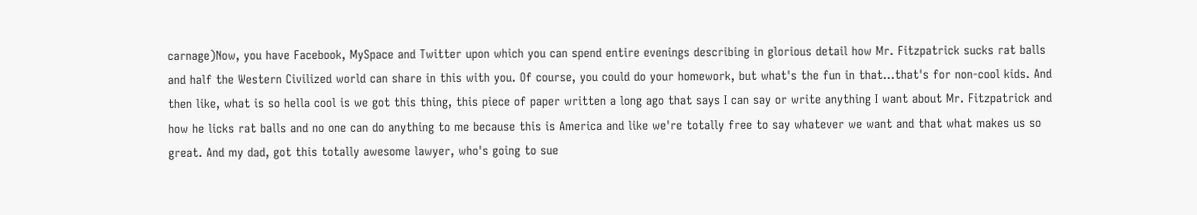carnage)Now, you have Facebook, MySpace and Twitter upon which you can spend entire evenings describing in glorious detail how Mr. Fitzpatrick sucks rat balls and half the Western Civilized world can share in this with you. Of course, you could do your homework, but what's the fun in that...that's for non-cool kids. And then like, what is so hella cool is we got this thing, this piece of paper written a long ago that says I can say or write anything I want about Mr. Fitzpatrick and how he licks rat balls and no one can do anything to me because this is America and like we're totally free to say whatever we want and that what makes us so great. And my dad, got this totally awesome lawyer, who's going to sue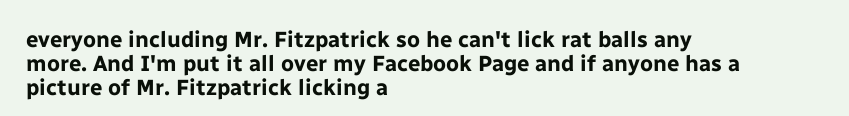everyone including Mr. Fitzpatrick so he can't lick rat balls any more. And I'm put it all over my Facebook Page and if anyone has a picture of Mr. Fitzpatrick licking a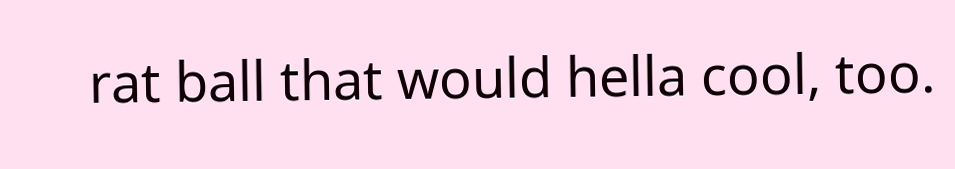rat ball that would hella cool, too.